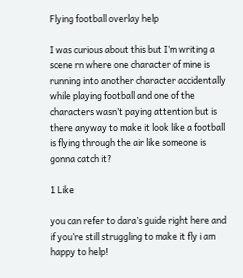Flying football overlay help

I was curious about this but I’m writing a scene rn where one character of mine is running into another character accidentally while playing football and one of the characters wasn’t paying attention but is there anyway to make it look like a football is flying through the air like someone is gonna catch it?

1 Like

you can refer to dara’s guide right here and if you’re still struggling to make it fly i am happy to help!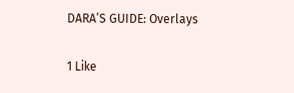DARA’S GUIDE: Overlays

1 Like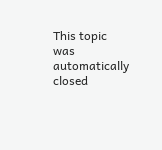This topic was automatically closed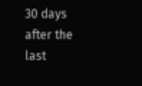30 days after the last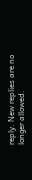reply. New replies are no longer allowed.